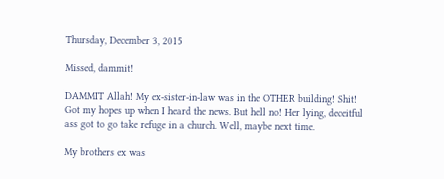Thursday, December 3, 2015

Missed, dammit!

DAMMIT Allah! My ex-sister-in-law was in the OTHER building! Shit! Got my hopes up when I heard the news. But hell no! Her lying, deceitful ass got to go take refuge in a church. Well, maybe next time.

My brothers ex was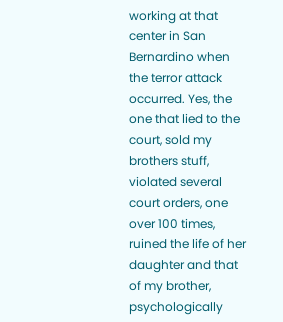working at that center in San Bernardino when the terror attack occurred. Yes, the one that lied to the court, sold my brothers stuff, violated several court orders, one over 100 times, ruined the life of her daughter and that of my brother, psychologically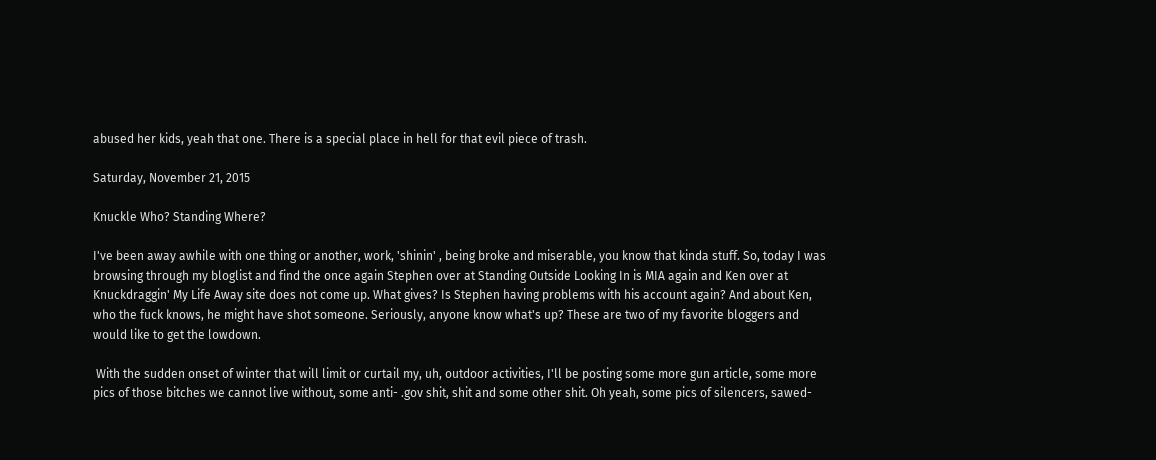abused her kids, yeah that one. There is a special place in hell for that evil piece of trash.

Saturday, November 21, 2015

Knuckle Who? Standing Where?

I've been away awhile with one thing or another, work, 'shinin' , being broke and miserable, you know that kinda stuff. So, today I was browsing through my bloglist and find the once again Stephen over at Standing Outside Looking In is MIA again and Ken over at Knuckdraggin' My Life Away site does not come up. What gives? Is Stephen having problems with his account again? And about Ken, who the fuck knows, he might have shot someone. Seriously, anyone know what's up? These are two of my favorite bloggers and would like to get the lowdown.

 With the sudden onset of winter that will limit or curtail my, uh, outdoor activities, I'll be posting some more gun article, some more pics of those bitches we cannot live without, some anti- .gov shit, shit and some other shit. Oh yeah, some pics of silencers, sawed-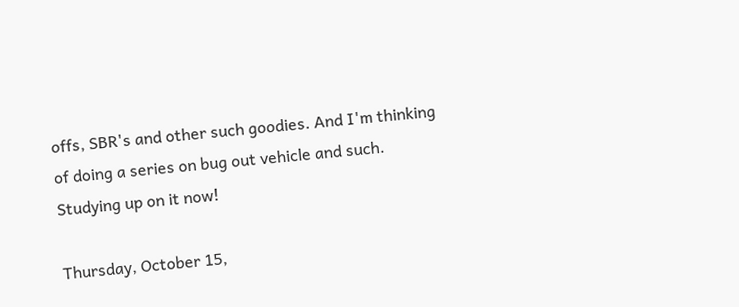offs, SBR's and other such goodies. And I'm thinking of doing a series on bug out vehicle and such. Studying up on it now!

Thursday, October 15,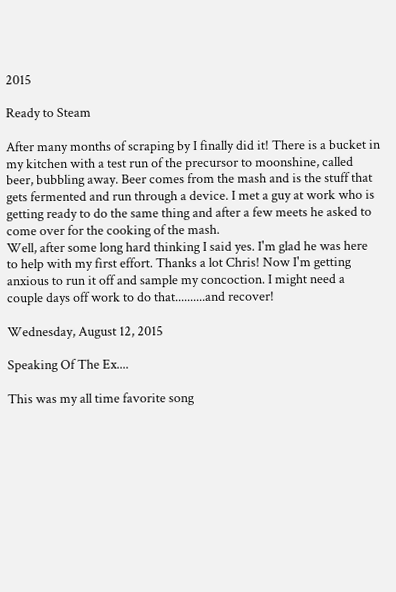2015

Ready to Steam

After many months of scraping by I finally did it! There is a bucket in my kitchen with a test run of the precursor to moonshine, called beer, bubbling away. Beer comes from the mash and is the stuff that gets fermented and run through a device. I met a guy at work who is getting ready to do the same thing and after a few meets he asked to come over for the cooking of the mash.
Well, after some long hard thinking I said yes. I'm glad he was here to help with my first effort. Thanks a lot Chris! Now I'm getting anxious to run it off and sample my concoction. I might need a couple days off work to do that..........and recover!

Wednesday, August 12, 2015

Speaking Of The Ex....

This was my all time favorite song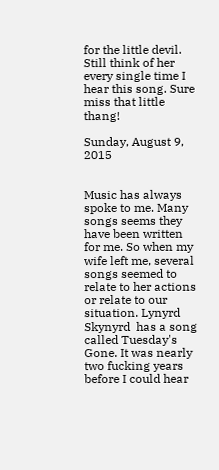for the little devil. Still think of her every single time I hear this song. Sure miss that little thang!

Sunday, August 9, 2015


Music has always spoke to me. Many songs seems they have been written for me. So when my wife left me, several songs seemed to relate to her actions or relate to our situation. Lynyrd Skynyrd  has a song called Tuesday's Gone. It was nearly two fucking years before I could hear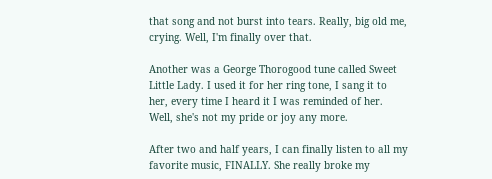that song and not burst into tears. Really, big old me, crying. Well, I'm finally over that.

Another was a George Thorogood tune called Sweet Little Lady. I used it for her ring tone, I sang it to her, every time I heard it I was reminded of her. Well, she's not my pride or joy any more.

After two and half years, I can finally listen to all my favorite music, FINALLY. She really broke my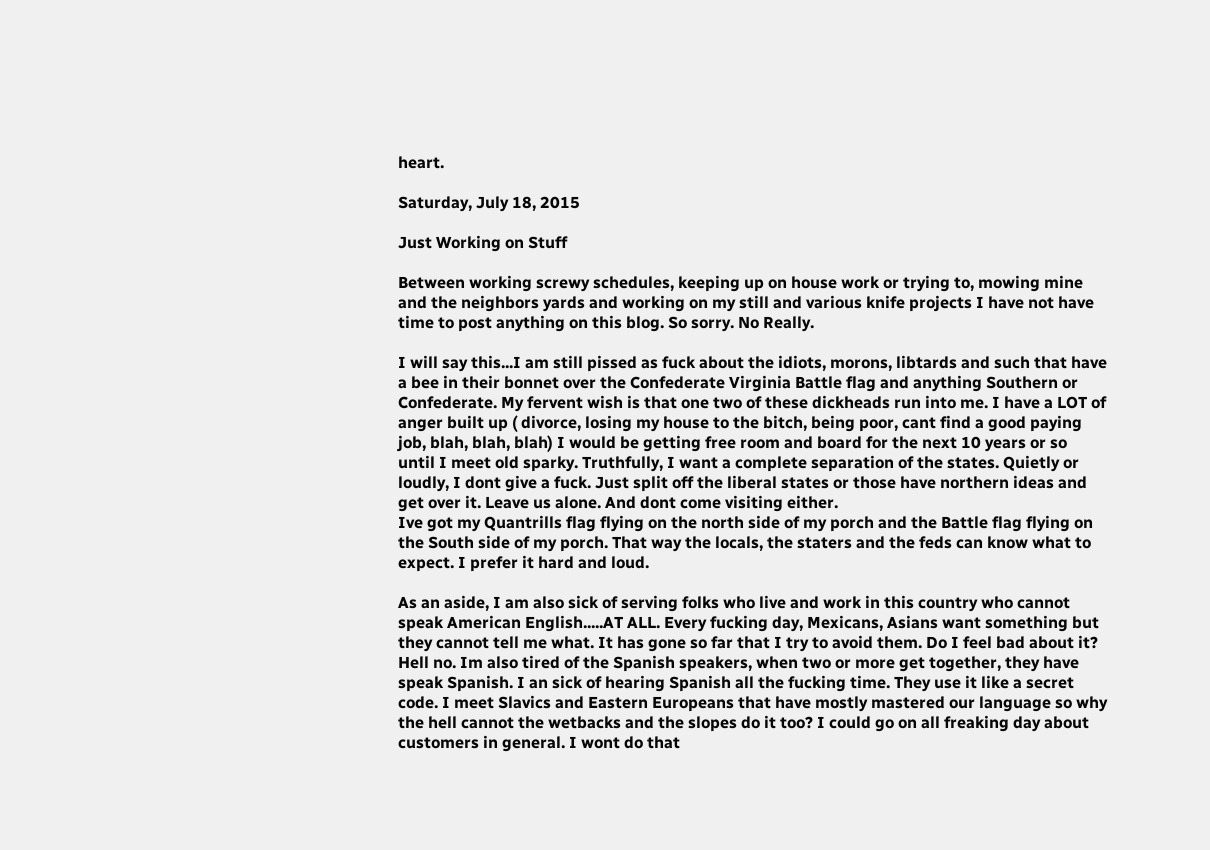heart.

Saturday, July 18, 2015

Just Working on Stuff

Between working screwy schedules, keeping up on house work or trying to, mowing mine and the neighbors yards and working on my still and various knife projects I have not have time to post anything on this blog. So sorry. No Really.

I will say this...I am still pissed as fuck about the idiots, morons, libtards and such that have a bee in their bonnet over the Confederate Virginia Battle flag and anything Southern or Confederate. My fervent wish is that one two of these dickheads run into me. I have a LOT of anger built up ( divorce, losing my house to the bitch, being poor, cant find a good paying job, blah, blah, blah) I would be getting free room and board for the next 10 years or so until I meet old sparky. Truthfully, I want a complete separation of the states. Quietly or loudly, I dont give a fuck. Just split off the liberal states or those have northern ideas and get over it. Leave us alone. And dont come visiting either.
Ive got my Quantrills flag flying on the north side of my porch and the Battle flag flying on the South side of my porch. That way the locals, the staters and the feds can know what to expect. I prefer it hard and loud.

As an aside, I am also sick of serving folks who live and work in this country who cannot speak American English.....AT ALL. Every fucking day, Mexicans, Asians want something but they cannot tell me what. It has gone so far that I try to avoid them. Do I feel bad about it? Hell no. Im also tired of the Spanish speakers, when two or more get together, they have speak Spanish. I an sick of hearing Spanish all the fucking time. They use it like a secret code. I meet Slavics and Eastern Europeans that have mostly mastered our language so why the hell cannot the wetbacks and the slopes do it too? I could go on all freaking day about customers in general. I wont do that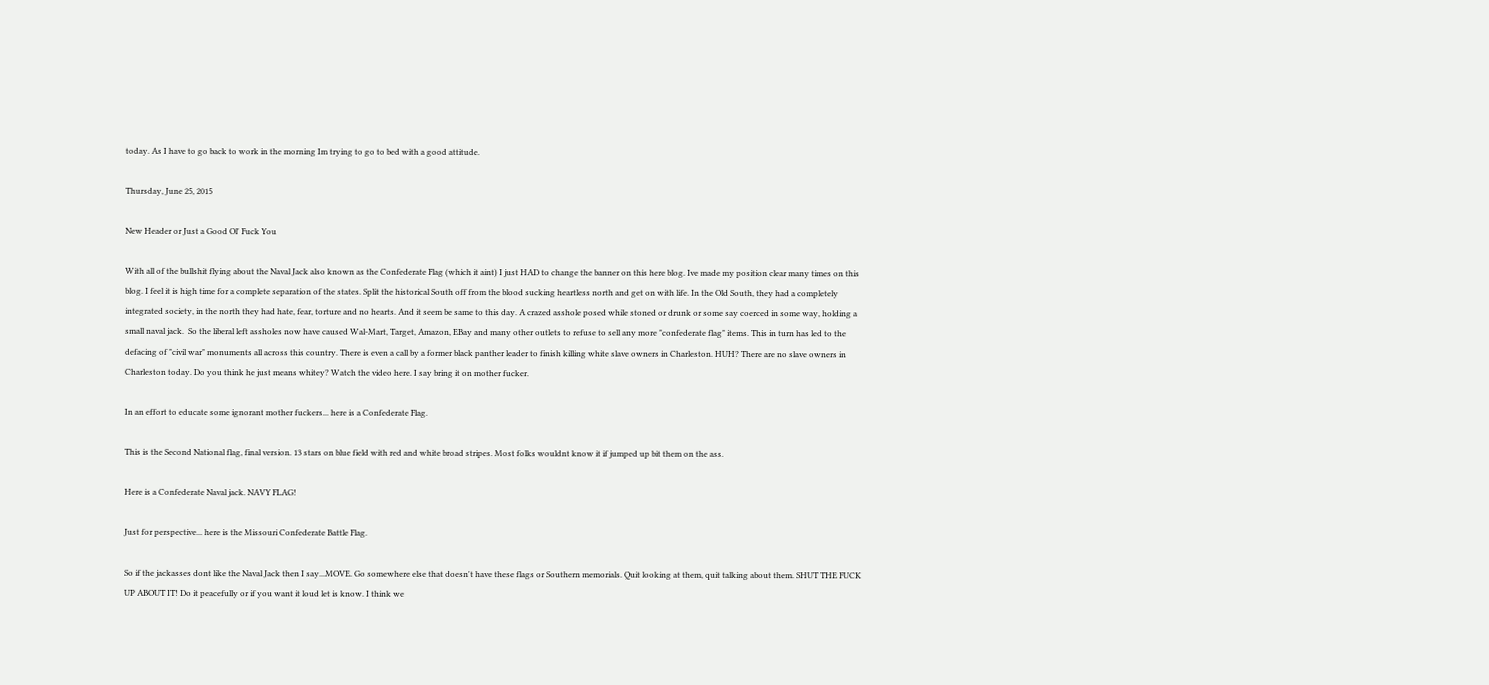today. As I have to go back to work in the morning Im trying to go to bed with a good attitude.

Thursday, June 25, 2015

New Header or Just a Good Ol' Fuck You

With all of the bullshit flying about the Naval Jack also known as the Confederate Flag (which it aint) I just HAD to change the banner on this here blog. Ive made my position clear many times on this blog. I feel it is high time for a complete separation of the states. Split the historical South off from the blood sucking heartless north and get on with life. In the Old South, they had a completely integrated society, in the north they had hate, fear, torture and no hearts. And it seem be same to this day. A crazed asshole posed while stoned or drunk or some say coerced in some way, holding a small naval jack.  So the liberal left assholes now have caused Wal-Mart, Target, Amazon, EBay and many other outlets to refuse to sell any more "confederate flag" items. This in turn has led to the defacing of "civil war" monuments all across this country. There is even a call by a former black panther leader to finish killing white slave owners in Charleston. HUH? There are no slave owners in Charleston today. Do you think he just means whitey? Watch the video here. I say bring it on mother fucker.

In an effort to educate some ignorant mother fuckers... here is a Confederate Flag.

This is the Second National flag, final version. 13 stars on blue field with red and white broad stripes. Most folks wouldnt know it if jumped up bit them on the ass.

Here is a Confederate Naval jack. NAVY FLAG!

Just for perspective... here is the Missouri Confederate Battle Flag.

So if the jackasses dont like the Naval Jack then I say...MOVE. Go somewhere else that doesn't have these flags or Southern memorials. Quit looking at them, quit talking about them. SHUT THE FUCK UP ABOUT IT! Do it peacefully or if you want it loud let is know. I think we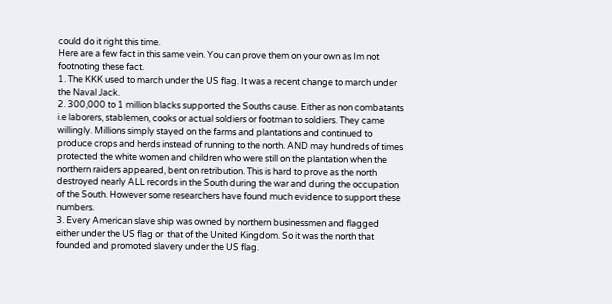could do it right this time.
Here are a few fact in this same vein. You can prove them on your own as Im not footnoting these fact.
1. The KKK used to march under the US flag. It was a recent change to march under the Naval Jack.
2. 300,000 to 1 million blacks supported the Souths cause. Either as non combatants i.e laborers, stablemen, cooks or actual soldiers or footman to soldiers. They came willingly. Millions simply stayed on the farms and plantations and continued to produce crops and herds instead of running to the north. AND may hundreds of times protected the white women and children who were still on the plantation when the northern raiders appeared, bent on retribution. This is hard to prove as the north destroyed nearly ALL records in the South during the war and during the occupation of the South. However some researchers have found much evidence to support these numbers.
3. Every American slave ship was owned by northern businessmen and flagged either under the US flag or  that of the United Kingdom. So it was the north that founded and promoted slavery under the US flag.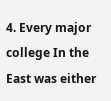4. Every major college In the East was either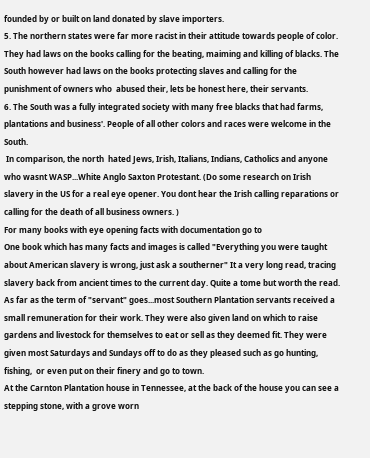founded by or built on land donated by slave importers.
5. The northern states were far more racist in their attitude towards people of color. They had laws on the books calling for the beating, maiming and killing of blacks. The South however had laws on the books protecting slaves and calling for the punishment of owners who  abused their, lets be honest here, their servants.
6. The South was a fully integrated society with many free blacks that had farms, plantations and business'. People of all other colors and races were welcome in the South.
 In comparison, the north  hated Jews, Irish, Italians, Indians, Catholics and anyone who wasnt WASP...White Anglo Saxton Protestant. (Do some research on Irish slavery in the US for a real eye opener. You dont hear the Irish calling reparations or calling for the death of all business owners. )
For many books with eye opening facts with documentation go to
One book which has many facts and images is called "Everything you were taught about American slavery is wrong, just ask a southerner" It a very long read, tracing slavery back from ancient times to the current day. Quite a tome but worth the read.
As far as the term of "servant" goes...most Southern Plantation servants received a small remuneration for their work. They were also given land on which to raise gardens and livestock for themselves to eat or sell as they deemed fit. They were given most Saturdays and Sundays off to do as they pleased such as go hunting, fishing,  or even put on their finery and go to town.
At the Carnton Plantation house in Tennessee, at the back of the house you can see a stepping stone, with a grove worn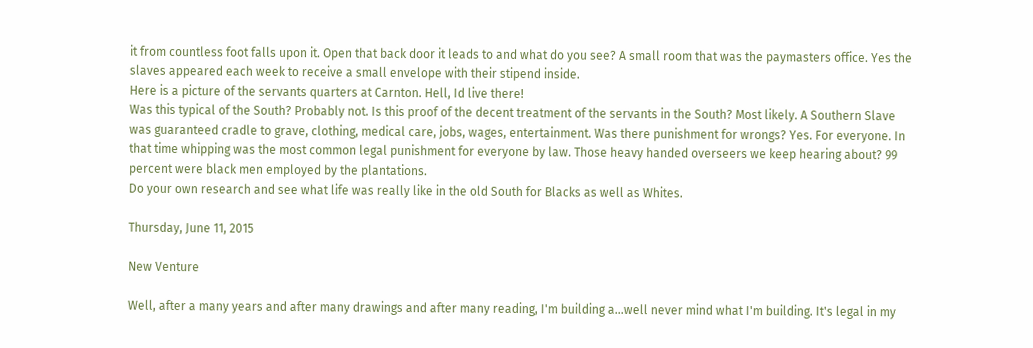it from countless foot falls upon it. Open that back door it leads to and what do you see? A small room that was the paymasters office. Yes the slaves appeared each week to receive a small envelope with their stipend inside.
Here is a picture of the servants quarters at Carnton. Hell, Id live there!
Was this typical of the South? Probably not. Is this proof of the decent treatment of the servants in the South? Most likely. A Southern Slave was guaranteed cradle to grave, clothing, medical care, jobs, wages, entertainment. Was there punishment for wrongs? Yes. For everyone. In that time whipping was the most common legal punishment for everyone by law. Those heavy handed overseers we keep hearing about? 99 percent were black men employed by the plantations.
Do your own research and see what life was really like in the old South for Blacks as well as Whites.

Thursday, June 11, 2015

New Venture

Well, after a many years and after many drawings and after many reading, I'm building a...well never mind what I'm building. It's legal in my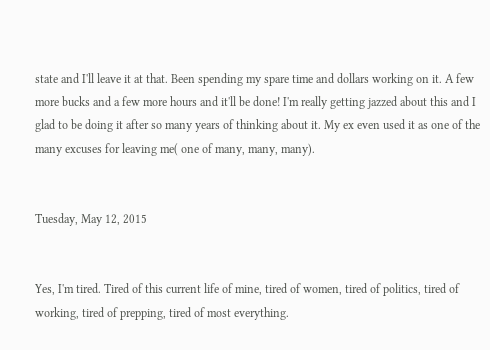state and I'll leave it at that. Been spending my spare time and dollars working on it. A few more bucks and a few more hours and it'll be done! I'm really getting jazzed about this and I glad to be doing it after so many years of thinking about it. My ex even used it as one of the many excuses for leaving me( one of many, many, many).


Tuesday, May 12, 2015


Yes, I'm tired. Tired of this current life of mine, tired of women, tired of politics, tired of working, tired of prepping, tired of most everything.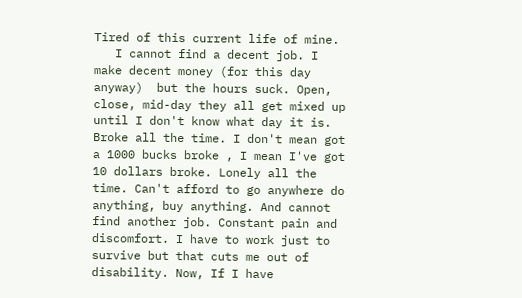Tired of this current life of mine.
   I cannot find a decent job. I make decent money (for this day anyway)  but the hours suck. Open, close, mid-day they all get mixed up until I don't know what day it is. Broke all the time. I don't mean got a 1000 bucks broke , I mean I've got 10 dollars broke. Lonely all the time. Can't afford to go anywhere do anything, buy anything. And cannot find another job. Constant pain and discomfort. I have to work just to survive but that cuts me out of disability. Now, If I have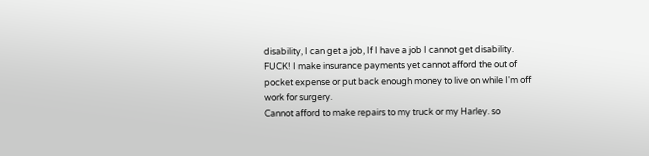disability, I can get a job, If I have a job I cannot get disability. FUCK! I make insurance payments yet cannot afford the out of pocket expense or put back enough money to live on while I'm off work for surgery.
Cannot afford to make repairs to my truck or my Harley. so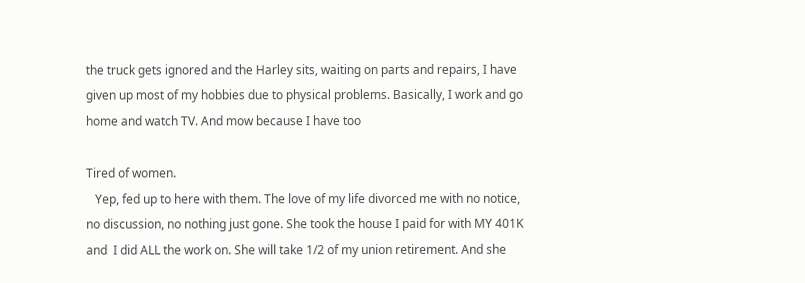the truck gets ignored and the Harley sits, waiting on parts and repairs, I have given up most of my hobbies due to physical problems. Basically, I work and go home and watch TV. And mow because I have too

Tired of women.
   Yep, fed up to here with them. The love of my life divorced me with no notice, no discussion, no nothing just gone. She took the house I paid for with MY 401K and  I did ALL the work on. She will take 1/2 of my union retirement. And she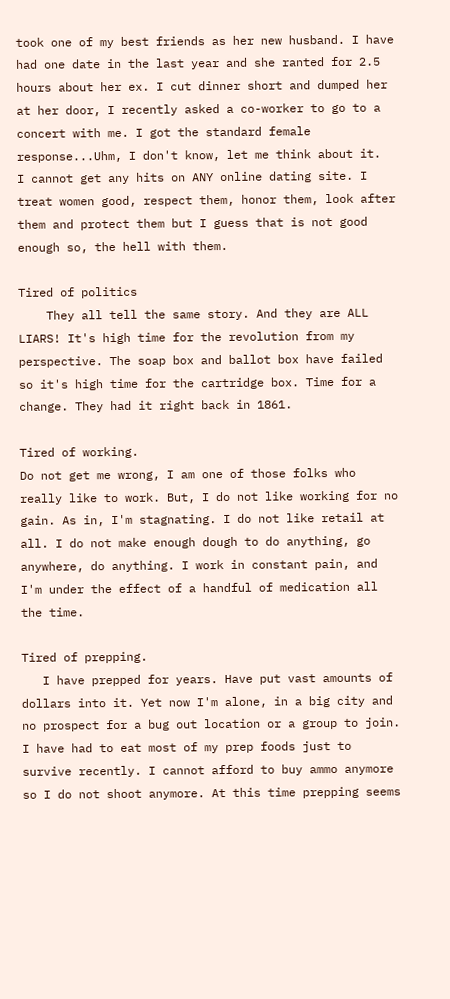took one of my best friends as her new husband. I have had one date in the last year and she ranted for 2.5 hours about her ex. I cut dinner short and dumped her at her door, I recently asked a co-worker to go to a concert with me. I got the standard female response...Uhm, I don't know, let me think about it.  I cannot get any hits on ANY online dating site. I treat women good, respect them, honor them, look after them and protect them but I guess that is not good enough so, the hell with them.

Tired of politics
    They all tell the same story. And they are ALL LIARS! It's high time for the revolution from my perspective. The soap box and ballot box have failed so it's high time for the cartridge box. Time for a change. They had it right back in 1861.

Tired of working.
Do not get me wrong, I am one of those folks who really like to work. But, I do not like working for no gain. As in, I'm stagnating. I do not like retail at all. I do not make enough dough to do anything, go anywhere, do anything. I work in constant pain, and I'm under the effect of a handful of medication all the time.

Tired of prepping.
   I have prepped for years. Have put vast amounts of dollars into it. Yet now I'm alone, in a big city and no prospect for a bug out location or a group to join. I have had to eat most of my prep foods just to survive recently. I cannot afford to buy ammo anymore so I do not shoot anymore. At this time prepping seems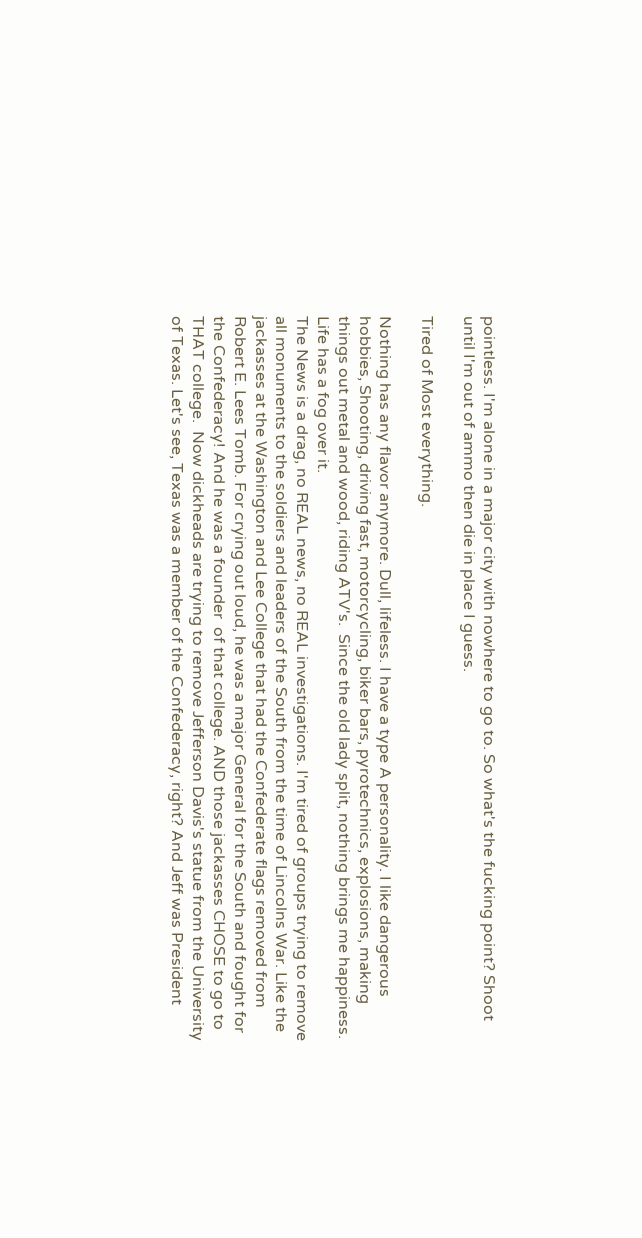pointless. I'm alone in a major city with nowhere to go to. So what's the fucking point? Shoot until I'm out of ammo then die in place I guess.

Tired of Most everything.

Nothing has any flavor anymore. Dull, lifeless. I have a type A personality. I like dangerous hobbies, Shooting, driving fast, motorcycling, biker bars, pyrotechnics, explosions, making things out metal and wood, riding ATV's.  Since the old lady split, nothing brings me happiness. Life has a fog over it.
The News is a drag, no REAL news, no REAL investigations. I'm tired of groups trying to remove all monuments to the soldiers and leaders of the South from the time of Lincolns War. Like the jackasses at the Washington and Lee College that had the Confederate flags removed from Robert E. Lees Tomb. For crying out loud, he was a major General for the South and fought for the Confederacy! And he was a founder  of that college. AND those jackasses CHOSE to go to THAT college.  Now dickheads are trying to remove Jefferson Davis's statue from the University of Texas. Let's see, Texas was a member of the Confederacy, right? And Jeff was President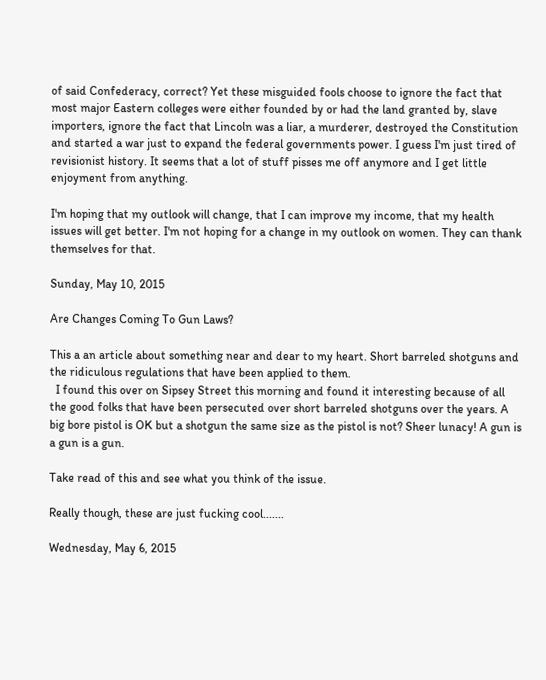of said Confederacy, correct? Yet these misguided fools choose to ignore the fact that most major Eastern colleges were either founded by or had the land granted by, slave importers, ignore the fact that Lincoln was a liar, a murderer, destroyed the Constitution and started a war just to expand the federal governments power. I guess I'm just tired of revisionist history. It seems that a lot of stuff pisses me off anymore and I get little enjoyment from anything.

I'm hoping that my outlook will change, that I can improve my income, that my health issues will get better. I'm not hoping for a change in my outlook on women. They can thank themselves for that.

Sunday, May 10, 2015

Are Changes Coming To Gun Laws?

This a an article about something near and dear to my heart. Short barreled shotguns and the ridiculous regulations that have been applied to them.
  I found this over on Sipsey Street this morning and found it interesting because of all the good folks that have been persecuted over short barreled shotguns over the years. A big bore pistol is OK but a shotgun the same size as the pistol is not? Sheer lunacy! A gun is a gun is a gun.

Take read of this and see what you think of the issue.

Really though, these are just fucking cool.......

Wednesday, May 6, 2015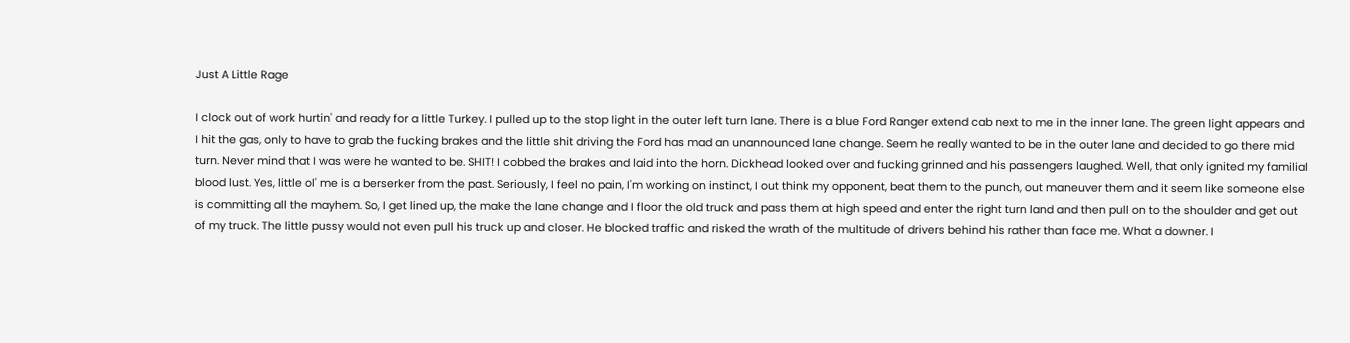Just A Little Rage

I clock out of work hurtin' and ready for a little Turkey. I pulled up to the stop light in the outer left turn lane. There is a blue Ford Ranger extend cab next to me in the inner lane. The green light appears and I hit the gas, only to have to grab the fucking brakes and the little shit driving the Ford has mad an unannounced lane change. Seem he really wanted to be in the outer lane and decided to go there mid turn. Never mind that I was were he wanted to be. SHIT! I cobbed the brakes and laid into the horn. Dickhead looked over and fucking grinned and his passengers laughed. Well, that only ignited my familial blood lust. Yes, little ol' me is a berserker from the past. Seriously, I feel no pain, I'm working on instinct, I out think my opponent, beat them to the punch, out maneuver them and it seem like someone else is committing all the mayhem. So, I get lined up, the make the lane change and I floor the old truck and pass them at high speed and enter the right turn land and then pull on to the shoulder and get out of my truck. The little pussy would not even pull his truck up and closer. He blocked traffic and risked the wrath of the multitude of drivers behind his rather than face me. What a downer. I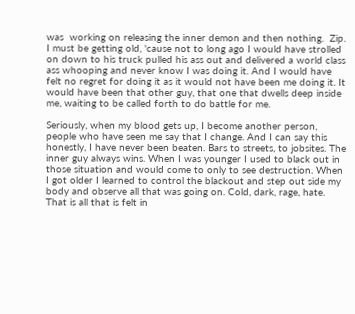was  working on releasing the inner demon and then nothing.  Zip.  I must be getting old, 'cause not to long ago I would have strolled on down to his truck pulled his ass out and delivered a world class ass whooping and never know I was doing it. And I would have felt no regret for doing it as it would not have been me doing it. It would have been that other guy, that one that dwells deep inside me, waiting to be called forth to do battle for me.

Seriously, when my blood gets up, I become another person, people who have seen me say that I change. And I can say this honestly, I have never been beaten. Bars to streets, to jobsites. The inner guy always wins. When I was younger I used to black out in those situation and would come to only to see destruction. When I got older I learned to control the blackout and step out side my body and observe all that was going on. Cold, dark, rage, hate. That is all that is felt in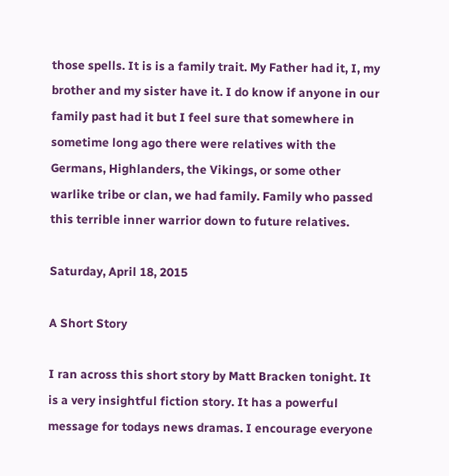those spells. It is is a family trait. My Father had it, I, my brother and my sister have it. I do know if anyone in our family past had it but I feel sure that somewhere in sometime long ago there were relatives with the Germans, Highlanders, the Vikings, or some other warlike tribe or clan, we had family. Family who passed this terrible inner warrior down to future relatives.

Saturday, April 18, 2015

A Short Story

I ran across this short story by Matt Bracken tonight. It is a very insightful fiction story. It has a powerful message for todays news dramas. I encourage everyone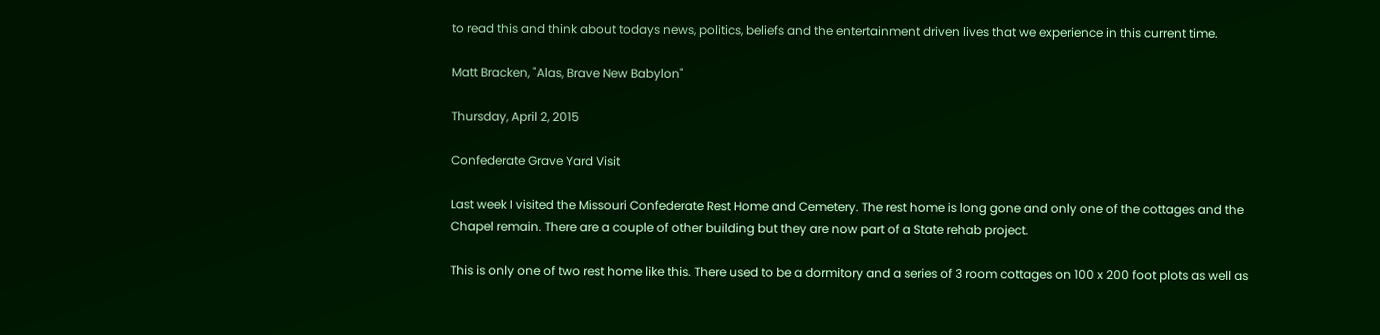to read this and think about todays news, politics, beliefs and the entertainment driven lives that we experience in this current time.

Matt Bracken, "Alas, Brave New Babylon"

Thursday, April 2, 2015

Confederate Grave Yard Visit

Last week I visited the Missouri Confederate Rest Home and Cemetery. The rest home is long gone and only one of the cottages and the Chapel remain. There are a couple of other building but they are now part of a State rehab project.

This is only one of two rest home like this. There used to be a dormitory and a series of 3 room cottages on 100 x 200 foot plots as well as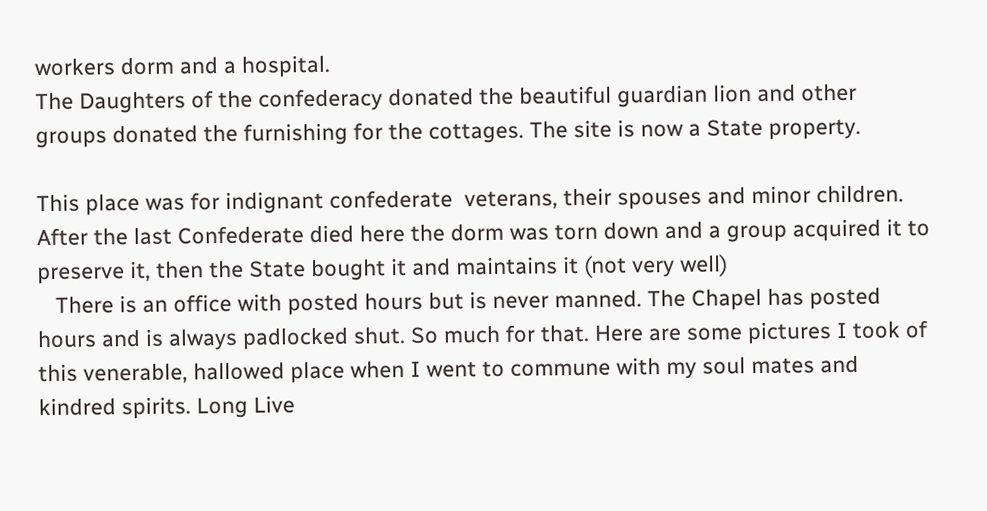workers dorm and a hospital.
The Daughters of the confederacy donated the beautiful guardian lion and other groups donated the furnishing for the cottages. The site is now a State property.

This place was for indignant confederate  veterans, their spouses and minor children. After the last Confederate died here the dorm was torn down and a group acquired it to preserve it, then the State bought it and maintains it (not very well)
   There is an office with posted hours but is never manned. The Chapel has posted hours and is always padlocked shut. So much for that. Here are some pictures I took of this venerable, hallowed place when I went to commune with my soul mates and kindred spirits. Long Live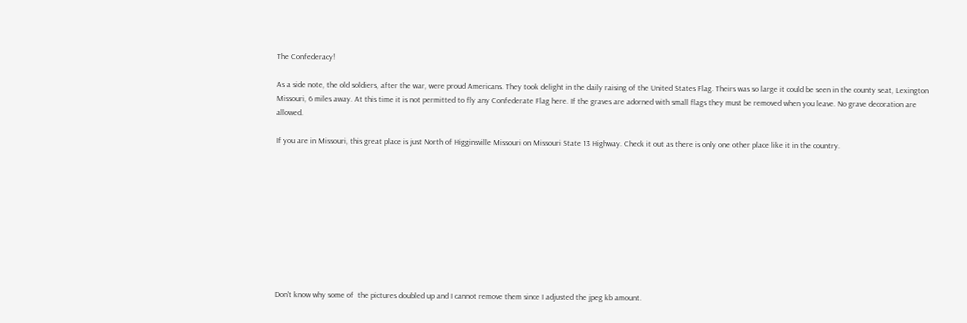The Confederacy!

As a side note, the old soldiers, after the war, were proud Americans. They took delight in the daily raising of the United States Flag. Theirs was so large it could be seen in the county seat, Lexington Missouri, 6 miles away. At this time it is not permitted to fly any Confederate Flag here. If the graves are adorned with small flags they must be removed when you leave. No grave decoration are allowed.

If you are in Missouri, this great place is just North of Higginsville Missouri on Missouri State 13 Highway. Check it out as there is only one other place like it in the country.










Don't know why some of  the pictures doubled up and I cannot remove them since I adjusted the jpeg kb amount.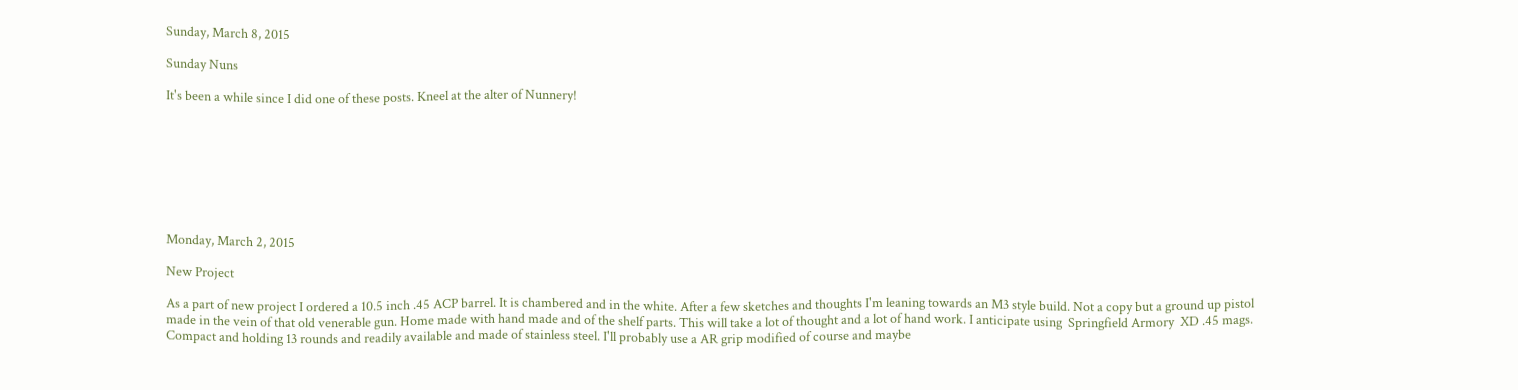Sunday, March 8, 2015

Sunday Nuns

It's been a while since I did one of these posts. Kneel at the alter of Nunnery!








Monday, March 2, 2015

New Project

As a part of new project I ordered a 10.5 inch .45 ACP barrel. It is chambered and in the white. After a few sketches and thoughts I'm leaning towards an M3 style build. Not a copy but a ground up pistol made in the vein of that old venerable gun. Home made with hand made and of the shelf parts. This will take a lot of thought and a lot of hand work. I anticipate using  Springfield Armory  XD .45 mags. Compact and holding 13 rounds and readily available and made of stainless steel. I'll probably use a AR grip modified of course and maybe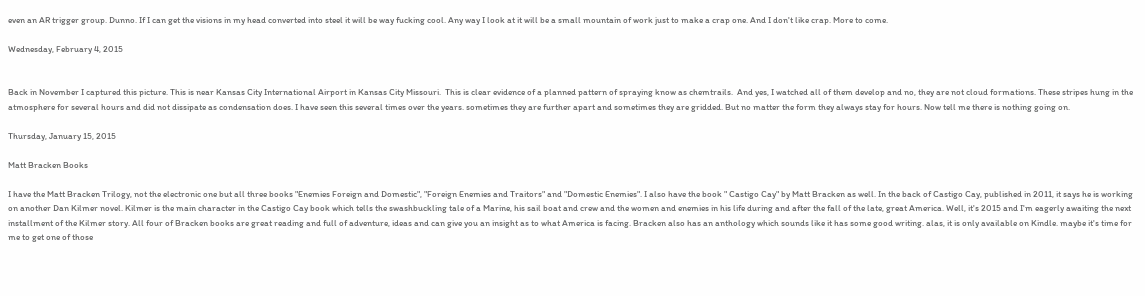even an AR trigger group. Dunno. If I can get the visions in my head converted into steel it will be way fucking cool. Any way I look at it will be a small mountain of work just to make a crap one. And I don't like crap. More to come.

Wednesday, February 4, 2015


Back in November I captured this picture. This is near Kansas City International Airport in Kansas City Missouri.  This is clear evidence of a planned pattern of spraying know as chemtrails.  And yes, I watched all of them develop and no, they are not cloud formations. These stripes hung in the atmosphere for several hours and did not dissipate as condensation does. I have seen this several times over the years. sometimes they are further apart and sometimes they are gridded. But no matter the form they always stay for hours. Now tell me there is nothing going on.

Thursday, January 15, 2015

Matt Bracken Books

I have the Matt Bracken Trilogy, not the electronic one but all three books "Enemies Foreign and Domestic", "Foreign Enemies and Traitors" and "Domestic Enemies". I also have the book " Castigo Cay" by Matt Bracken as well. In the back of Castigo Cay, published in 2011, it says he is working on another Dan Kilmer novel. Kilmer is the main character in the Castigo Cay book which tells the swashbuckling tale of a Marine, his sail boat and crew and the women and enemies in his life during and after the fall of the late, great America. Well, it's 2015 and I'm eagerly awaiting the next installment of the Kilmer story. All four of Bracken books are great reading and full of adventure, ideas and can give you an insight as to what America is facing. Bracken also has an anthology which sounds like it has some good writing. alas, it is only available on Kindle. maybe it's time for me to get one of those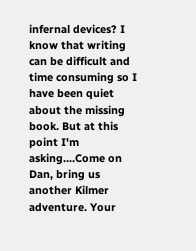infernal devices? I know that writing can be difficult and time consuming so I have been quiet about the missing book. But at this point I'm asking....Come on Dan, bring us another Kilmer adventure. Your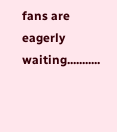fans are eagerly waiting...........